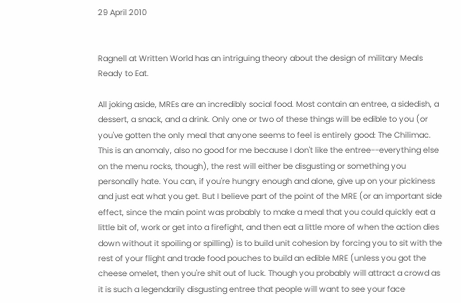29 April 2010


Ragnell at Written World has an intriguing theory about the design of military Meals Ready to Eat.

All joking aside, MREs are an incredibly social food. Most contain an entree, a sidedish, a dessert, a snack, and a drink. Only one or two of these things will be edible to you (or you've gotten the only meal that anyone seems to feel is entirely good: The Chilimac. This is an anomaly, also no good for me because I don't like the entree--everything else on the menu rocks, though), the rest will either be disgusting or something you personally hate. You can, if you're hungry enough and alone, give up on your pickiness and just eat what you get. But I believe part of the point of the MRE (or an important side effect, since the main point was probably to make a meal that you could quickly eat a little bit of, work or get into a firefight, and then eat a little more of when the action dies down without it spoiling or spilling) is to build unit cohesion by forcing you to sit with the rest of your flight and trade food pouches to build an edible MRE (unless you got the cheese omelet, then you're shit out of luck. Though you probably will attract a crowd as it is such a legendarily disgusting entree that people will want to see your face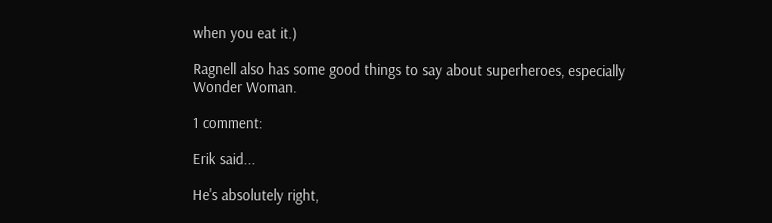when you eat it.)

Ragnell also has some good things to say about superheroes, especially Wonder Woman.

1 comment:

Erik said...

He's absolutely right,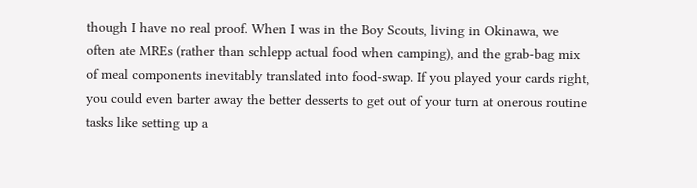though I have no real proof. When I was in the Boy Scouts, living in Okinawa, we often ate MREs (rather than schlepp actual food when camping), and the grab-bag mix of meal components inevitably translated into food-swap. If you played your cards right, you could even barter away the better desserts to get out of your turn at onerous routine tasks like setting up a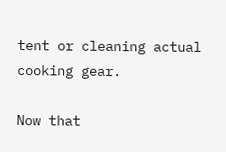tent or cleaning actual cooking gear.

Now that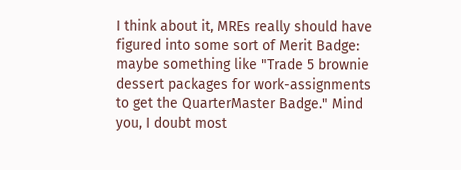I think about it, MREs really should have figured into some sort of Merit Badge: maybe something like "Trade 5 brownie dessert packages for work-assignments to get the QuarterMaster Badge." Mind you, I doubt most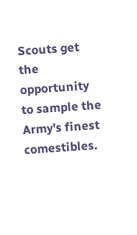Scouts get the opportunity to sample the Army's finest comestibles.